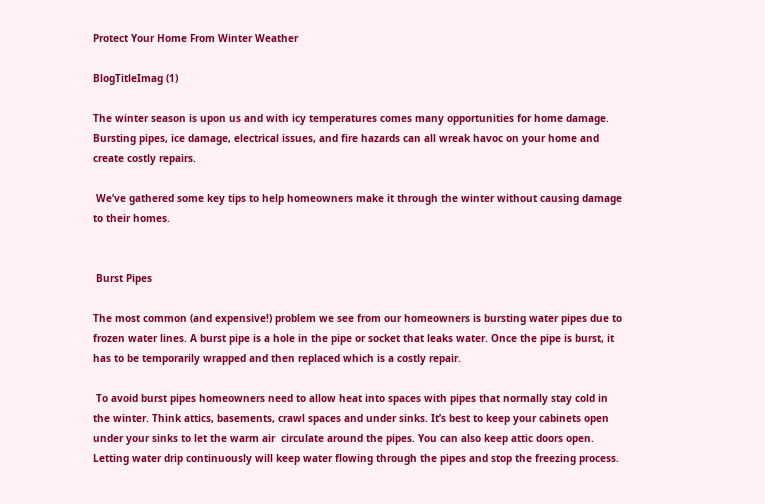Protect Your Home From Winter Weather

BlogTitleImag (1)

The winter season is upon us and with icy temperatures comes many opportunities for home damage. Bursting pipes, ice damage, electrical issues, and fire hazards can all wreak havoc on your home and create costly repairs.

 We’ve gathered some key tips to help homeowners make it through the winter without causing damage to their homes.


 Burst Pipes

The most common (and expensive!) problem we see from our homeowners is bursting water pipes due to frozen water lines. A burst pipe is a hole in the pipe or socket that leaks water. Once the pipe is burst, it has to be temporarily wrapped and then replaced which is a costly repair.

 To avoid burst pipes homeowners need to allow heat into spaces with pipes that normally stay cold in the winter. Think attics, basements, crawl spaces and under sinks. It’s best to keep your cabinets open under your sinks to let the warm air  circulate around the pipes. You can also keep attic doors open. Letting water drip continuously will keep water flowing through the pipes and stop the freezing process.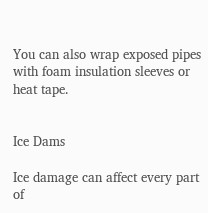You can also wrap exposed pipes with foam insulation sleeves or heat tape.


Ice Dams

Ice damage can affect every part of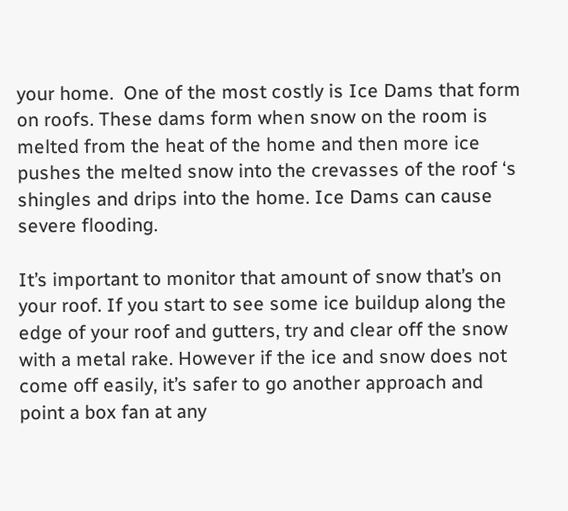your home.  One of the most costly is Ice Dams that form on roofs. These dams form when snow on the room is melted from the heat of the home and then more ice pushes the melted snow into the crevasses of the roof ‘s shingles and drips into the home. Ice Dams can cause severe flooding.

It’s important to monitor that amount of snow that’s on your roof. If you start to see some ice buildup along the edge of your roof and gutters, try and clear off the snow with a metal rake. However if the ice and snow does not come off easily, it’s safer to go another approach and point a box fan at any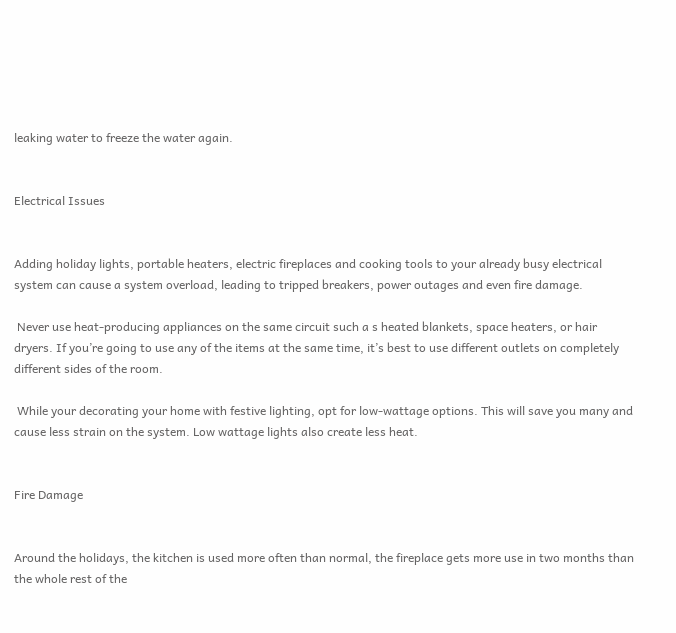leaking water to freeze the water again.


Electrical Issues


Adding holiday lights, portable heaters, electric fireplaces and cooking tools to your already busy electrical system can cause a system overload, leading to tripped breakers, power outages and even fire damage.

 Never use heat-producing appliances on the same circuit such a s heated blankets, space heaters, or hair dryers. If you’re going to use any of the items at the same time, it’s best to use different outlets on completely different sides of the room.

 While your decorating your home with festive lighting, opt for low-wattage options. This will save you many and cause less strain on the system. Low wattage lights also create less heat.


Fire Damage


Around the holidays, the kitchen is used more often than normal, the fireplace gets more use in two months than the whole rest of the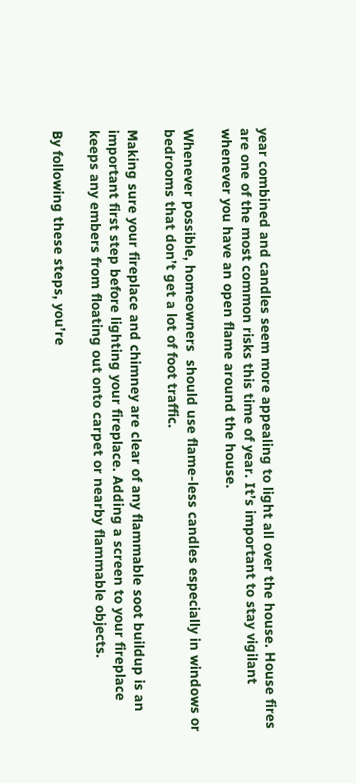year combined and candles seem more appealing to light all over the house. House fires are one of the most common risks this time of year. It’s important to stay vigilant whenever you have an open flame around the house.

Whenever possible, homeowners  should use flame-less candles especially in windows or bedrooms that don’t get a lot of foot traffic.

Making sure your fireplace and chimney are clear of any flammable soot buildup is an important first step before lighting your fireplace. Adding a screen to your fireplace keeps any embers from floating out onto carpet or nearby flammable objects.

By following these steps, you’re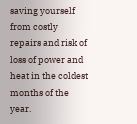saving yourself from costly repairs and risk of loss of power and heat in the coldest months of the year.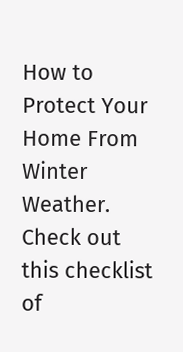How to Protect Your Home From Winter Weather. Check out this checklist of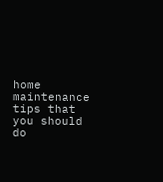home maintenance tips that you should do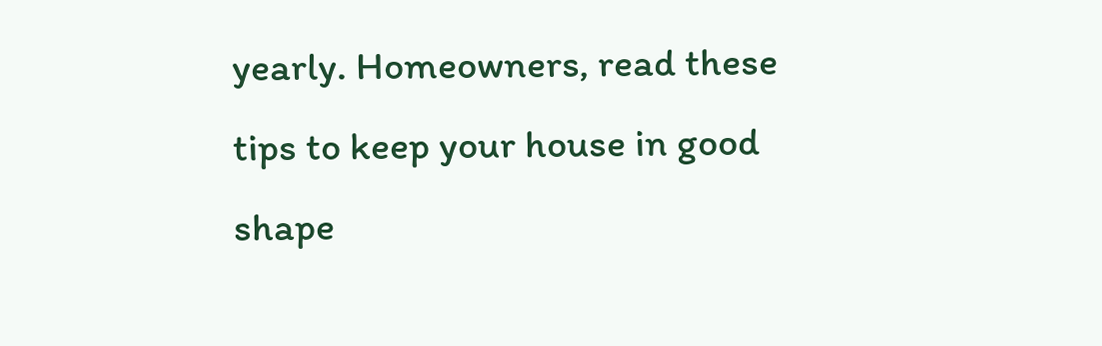yearly. Homeowners, read these tips to keep your house in good shape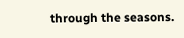through the seasons.